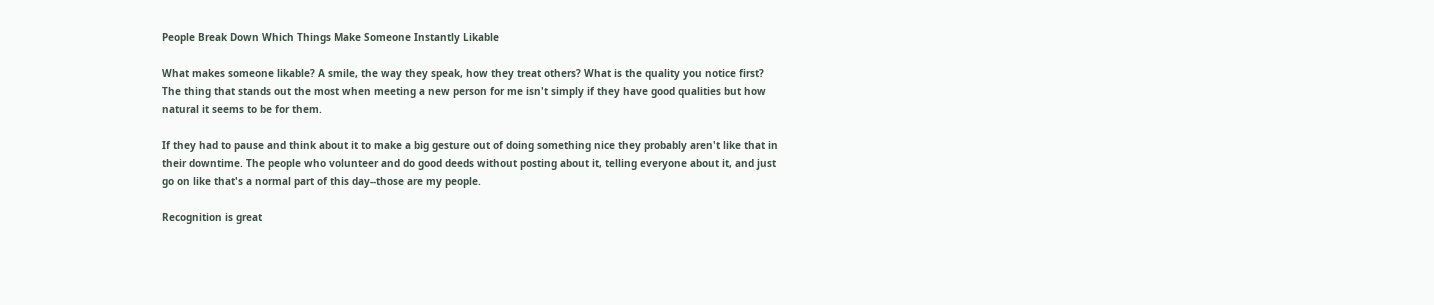People Break Down Which Things Make Someone Instantly Likable

What makes someone likable? A smile, the way they speak, how they treat others? What is the quality you notice first? The thing that stands out the most when meeting a new person for me isn't simply if they have good qualities but how natural it seems to be for them.

If they had to pause and think about it to make a big gesture out of doing something nice they probably aren't like that in their downtime. The people who volunteer and do good deeds without posting about it, telling everyone about it, and just go on like that's a normal part of this day--those are my people.

Recognition is great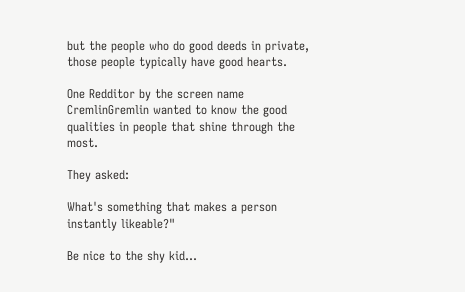but the people who do good deeds in private, those people typically have good hearts.

One Redditor by the screen name CremlinGremlin wanted to know the good qualities in people that shine through the most.

They asked:

What's something that makes a person instantly likeable?"

Be nice to the shy kid...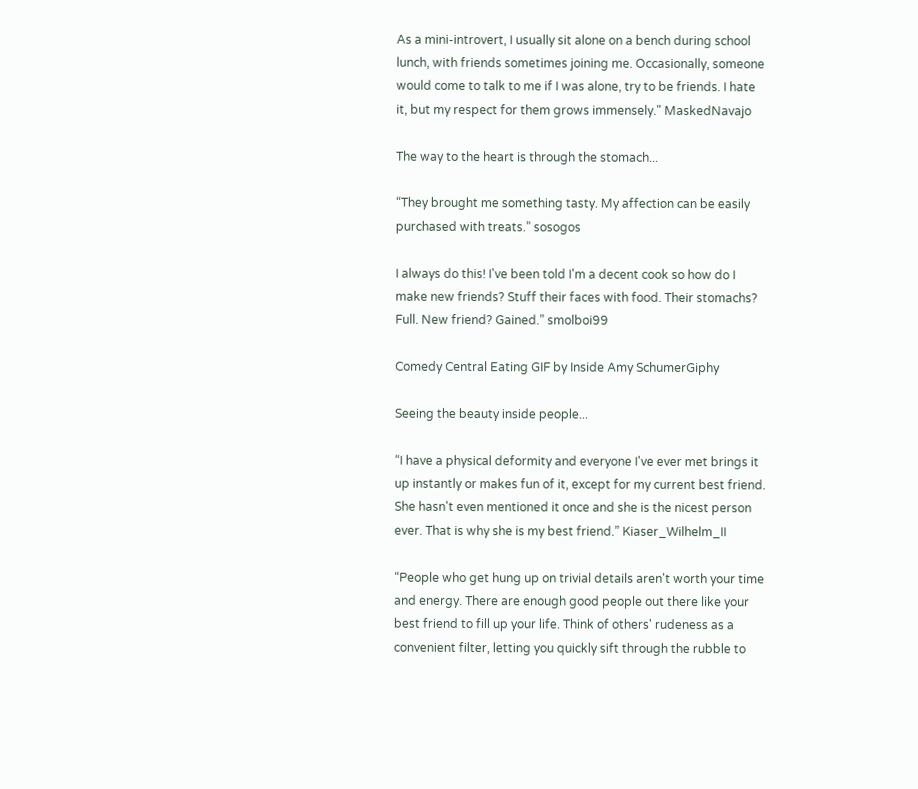As a mini-introvert, I usually sit alone on a bench during school lunch, with friends sometimes joining me. Occasionally, someone would come to talk to me if I was alone, try to be friends. I hate it, but my respect for them grows immensely." MaskedNavajo

The way to the heart is through the stomach...

“They brought me something tasty. My affection can be easily purchased with treats.” sosogos

I always do this! I've been told I'm a decent cook so how do I make new friends? Stuff their faces with food. Their stomachs? Full. New friend? Gained.” smolboi99

Comedy Central Eating GIF by Inside Amy SchumerGiphy

Seeing the beauty inside people...

“I have a physical deformity and everyone I've ever met brings it up instantly or makes fun of it, except for my current best friend. She hasn't even mentioned it once and she is the nicest person ever. That is why she is my best friend.” Kiaser_Wilhelm_II

“People who get hung up on trivial details aren't worth your time and energy. There are enough good people out there like your best friend to fill up your life. Think of others' rudeness as a convenient filter, letting you quickly sift through the rubble to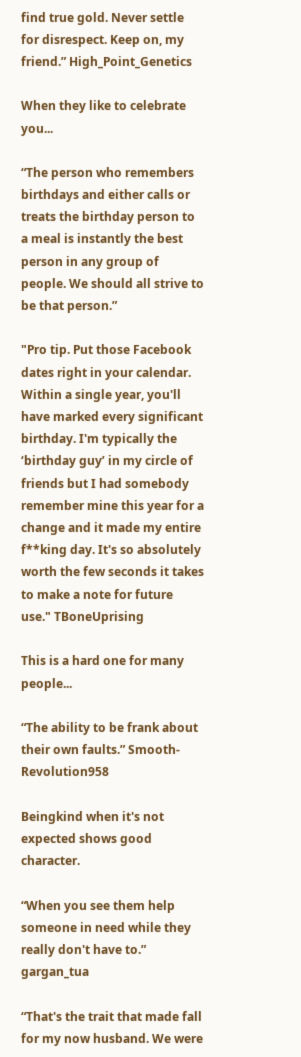find true gold. Never settle for disrespect. Keep on, my friend.” High_Point_Genetics

When they like to celebrate you...

“The person who remembers birthdays and either calls or treats the birthday person to a meal is instantly the best person in any group of people. We should all strive to be that person.”

"Pro tip. Put those Facebook dates right in your calendar. Within a single year, you'll have marked every significant birthday. I'm typically the ‘birthday guy’ in my circle of friends but I had somebody remember mine this year for a change and it made my entire f**king day. It's so absolutely worth the few seconds it takes to make a note for future use." TBoneUprising

This is a hard one for many people...

“The ability to be frank about their own faults.” Smooth-Revolution958

Beingkind when it's not expected shows good character.

“When you see them help someone in need while they really don't have to.” gargan_tua

“That's the trait that made fall for my now husband. We were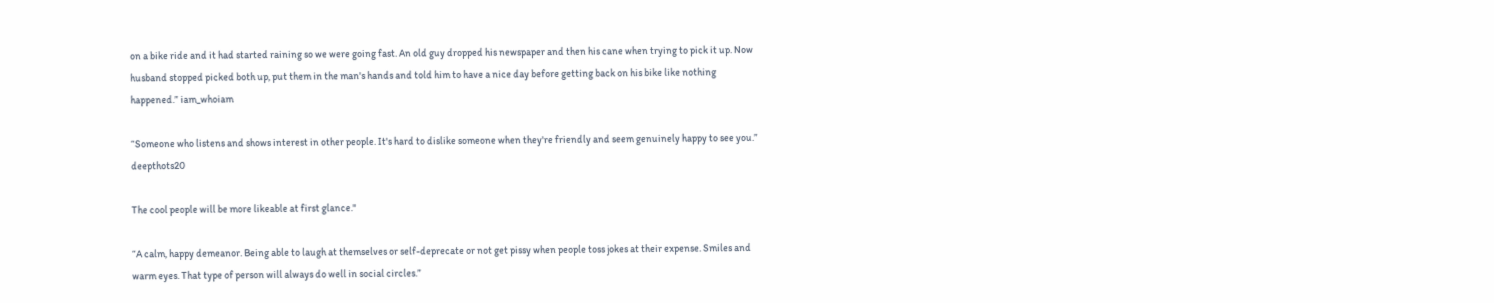on a bike ride and it had started raining so we were going fast. An old guy dropped his newspaper and then his cane when trying to pick it up. Now husband stopped picked both up, put them in the man's hands and told him to have a nice day before getting back on his bike like nothing happened.” iam_whoiam

“Someone who listens and shows interest in other people. It's hard to dislike someone when they're friendly and seem genuinely happy to see you.” deepthots20

The cool people will be more likeable at first glance."

“A calm, happy demeanor. Being able to laugh at themselves or self-deprecate or not get pissy when people toss jokes at their expense. Smiles and warm eyes. That type of person will always do well in social circles.”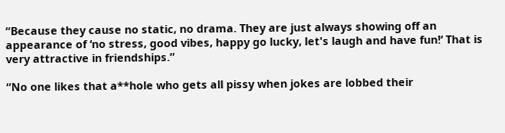“Because they cause no static, no drama. They are just always showing off an appearance of ‘no stress, good vibes, happy go lucky, let's laugh and have fun!‘ That is very attractive in friendships.”

“No one likes that a**hole who gets all pissy when jokes are lobbed their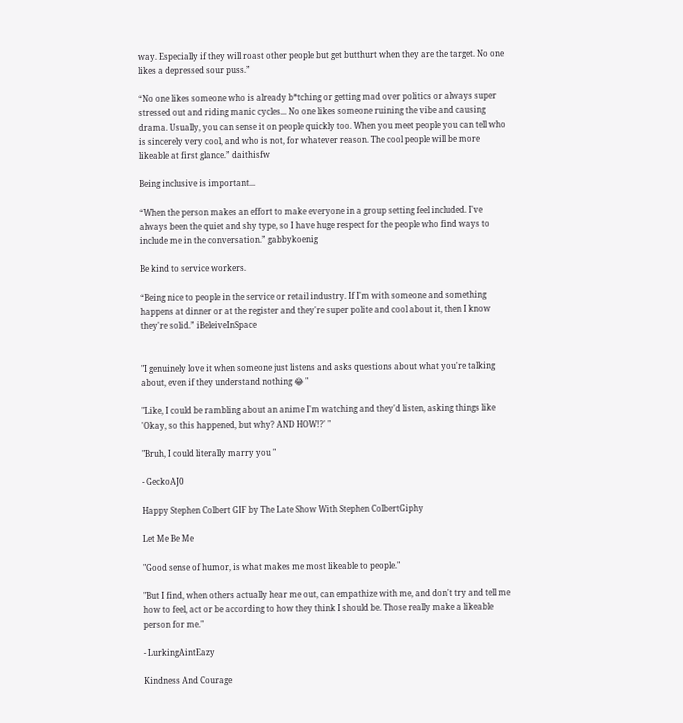way. Especially if they will roast other people but get butthurt when they are the target. No one likes a depressed sour puss.”

“No one likes someone who is already b*tching or getting mad over politics or always super stressed out and riding manic cycles... No one likes someone ruining the vibe and causing drama. Usually, you can sense it on people quickly too. When you meet people you can tell who is sincerely very cool, and who is not, for whatever reason. The cool people will be more likeable at first glance.” daithisfw

Being inclusive is important...

“When the person makes an effort to make everyone in a group setting feel included. I've always been the quiet and shy type, so I have huge respect for the people who find ways to include me in the conversation.” gabbykoenig

Be kind to service workers.

“Being nice to people in the service or retail industry. If I'm with someone and something happens at dinner or at the register and they're super polite and cool about it, then I know they're solid.” iBeleiveInSpace


"I genuinely love it when someone just listens and asks questions about what you're talking about, even if they understand nothing 😂 "

"Like, I could be rambling about an anime I'm watching and they'd listen, asking things like 'Okay, so this happened, but why? AND HOW!?' "

"Bruh, I could literally marry you "

- GeckoAJ0

Happy Stephen Colbert GIF by The Late Show With Stephen ColbertGiphy

Let Me Be Me

"Good sense of humor, is what makes me most likeable to people."

"But I find, when others actually hear me out, can empathize with me, and don't try and tell me how to feel, act or be according to how they think I should be. Those really make a likeable person for me."

- LurkingAintEazy

Kindness And Courage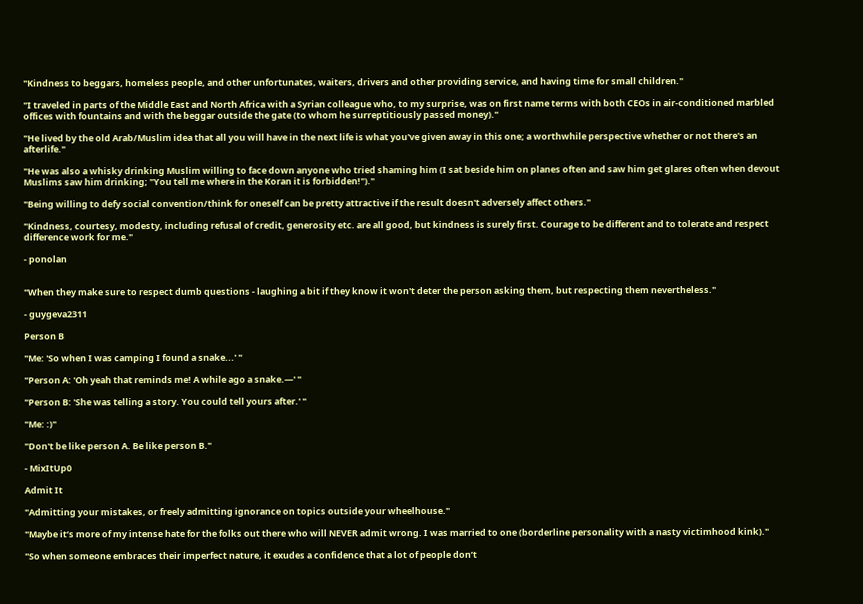"Kindness to beggars, homeless people, and other unfortunates, waiters, drivers and other providing service, and having time for small children."

"I traveled in parts of the Middle East and North Africa with a Syrian colleague who, to my surprise, was on first name terms with both CEOs in air-conditioned marbled offices with fountains and with the beggar outside the gate (to whom he surreptitiously passed money)."

"He lived by the old Arab/Muslim idea that all you will have in the next life is what you've given away in this one; a worthwhile perspective whether or not there's an afterlife."

"He was also a whisky drinking Muslim willing to face down anyone who tried shaming him (I sat beside him on planes often and saw him get glares often when devout Muslims saw him drinking; "You tell me where in the Koran it is forbidden!")."

"Being willing to defy social convention/think for oneself can be pretty attractive if the result doesn't adversely affect others."

"Kindness, courtesy, modesty, including refusal of credit, generosity etc. are all good, but kindness is surely first. Courage to be different and to tolerate and respect difference work for me."

- ponolan


"When they make sure to respect dumb questions - laughing a bit if they know it won't deter the person asking them, but respecting them nevertheless."

- guygeva2311

Person B

"Me: 'So when I was camping I found a snake...' "

"Person A: 'Oh yeah that reminds me! A while ago a snake.—' "

"Person B: 'She was telling a story. You could tell yours after.' "

"Me: :)"

"Don't be like person A. Be like person B."

- MixItUp0

Admit It

"Admitting your mistakes, or freely admitting ignorance on topics outside your wheelhouse."

"Maybe it’s more of my intense hate for the folks out there who will NEVER admit wrong. I was married to one (borderline personality with a nasty victimhood kink)."

"So when someone embraces their imperfect nature, it exudes a confidence that a lot of people don’t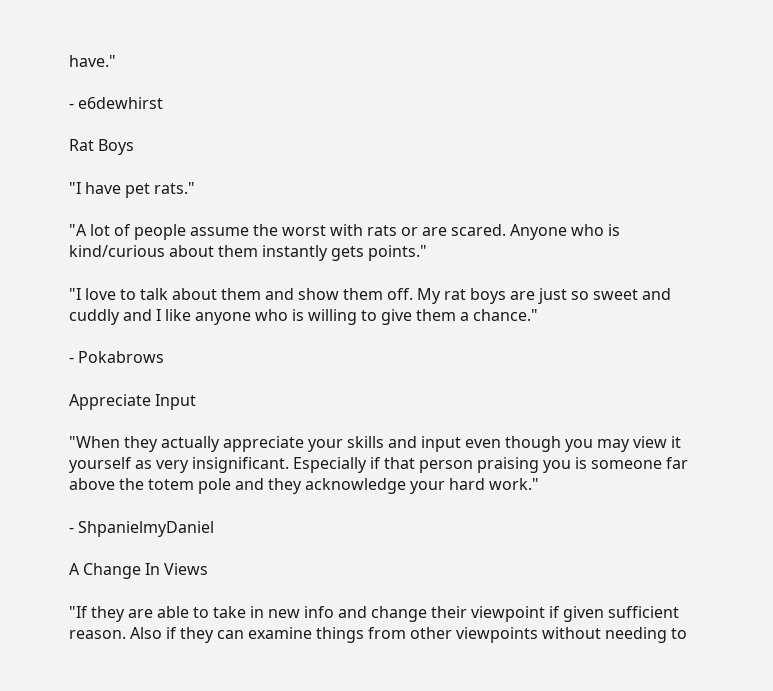have."

- e6dewhirst

Rat Boys

"I have pet rats."

"A lot of people assume the worst with rats or are scared. Anyone who is kind/curious about them instantly gets points."

"I love to talk about them and show them off. My rat boys are just so sweet and cuddly and I like anyone who is willing to give them a chance."

- Pokabrows

Appreciate Input

"When they actually appreciate your skills and input even though you may view it yourself as very insignificant. Especially if that person praising you is someone far above the totem pole and they acknowledge your hard work."

- ShpanielmyDaniel

A Change In Views

"If they are able to take in new info and change their viewpoint if given sufficient reason. Also if they can examine things from other viewpoints without needing to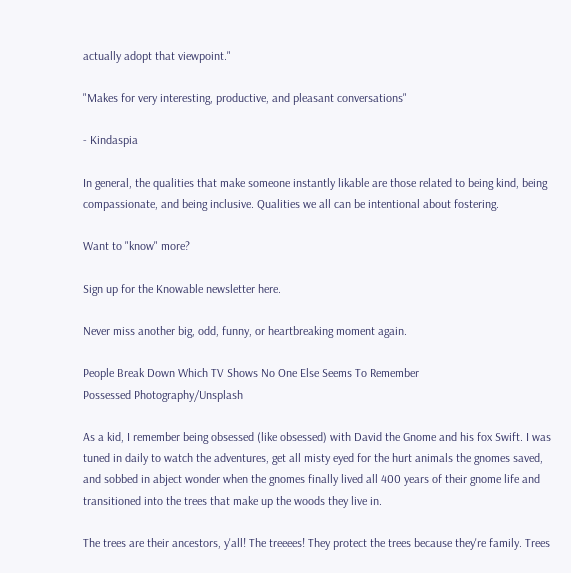actually adopt that viewpoint."

"Makes for very interesting, productive, and pleasant conversations"

- Kindaspia

In general, the qualities that make someone instantly likable are those related to being kind, being compassionate, and being inclusive. Qualities we all can be intentional about fostering.

Want to "know" more?

Sign up for the Knowable newsletter here.

Never miss another big, odd, funny, or heartbreaking moment again.

People Break Down Which TV Shows No One Else Seems To Remember
Possessed Photography/Unsplash

As a kid, I remember being obsessed (like obsessed) with David the Gnome and his fox Swift. I was tuned in daily to watch the adventures, get all misty eyed for the hurt animals the gnomes saved, and sobbed in abject wonder when the gnomes finally lived all 400 years of their gnome life and transitioned into the trees that make up the woods they live in.

The trees are their ancestors, y'all! The treeees! They protect the trees because they're family. Trees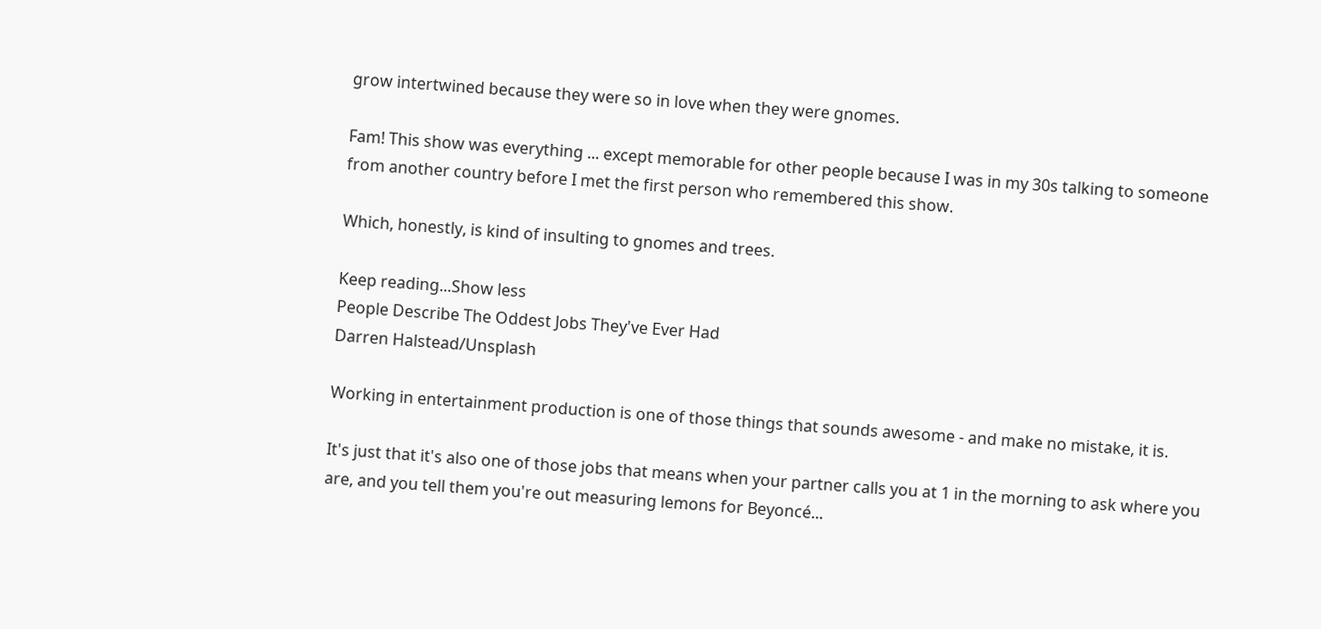grow intertwined because they were so in love when they were gnomes.

Fam! This show was everything ... except memorable for other people because I was in my 30s talking to someone from another country before I met the first person who remembered this show.

Which, honestly, is kind of insulting to gnomes and trees.

Keep reading...Show less
People Describe The Oddest Jobs They've Ever Had
Darren Halstead/Unsplash

Working in entertainment production is one of those things that sounds awesome - and make no mistake, it is.

It's just that it's also one of those jobs that means when your partner calls you at 1 in the morning to ask where you are, and you tell them you're out measuring lemons for Beyoncé...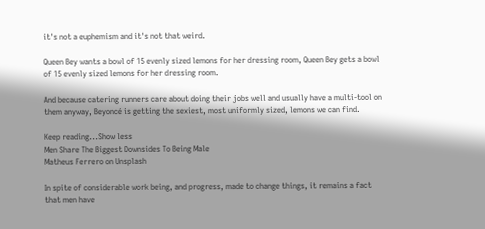it's not a euphemism and it's not that weird.

Queen Bey wants a bowl of 15 evenly sized lemons for her dressing room, Queen Bey gets a bowl of 15 evenly sized lemons for her dressing room.

And because catering runners care about doing their jobs well and usually have a multi-tool on them anyway, Beyoncé is getting the sexiest, most uniformly sized, lemons we can find.

Keep reading...Show less
Men Share The Biggest Downsides To Being Male
Matheus Ferrero on Unsplash

In spite of considerable work being, and progress, made to change things, it remains a fact that men have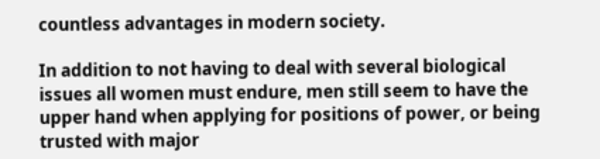countless advantages in modern society.

In addition to not having to deal with several biological issues all women must endure, men still seem to have the upper hand when applying for positions of power, or being trusted with major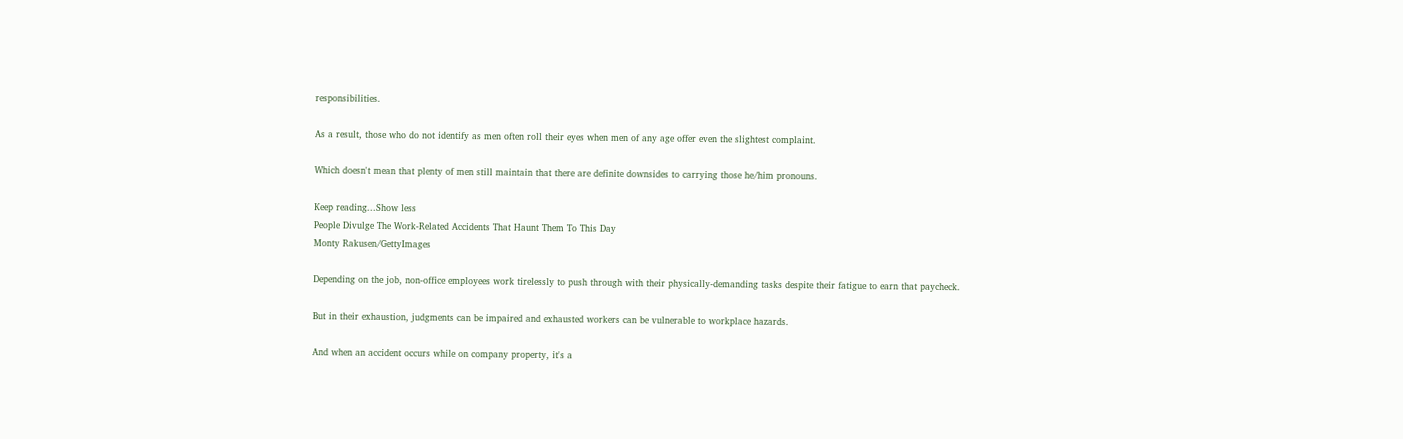responsibilities.

As a result, those who do not identify as men often roll their eyes when men of any age offer even the slightest complaint.

Which doesn't mean that plenty of men still maintain that there are definite downsides to carrying those he/him pronouns.

Keep reading...Show less
People Divulge The Work-Related Accidents That Haunt Them To This Day
Monty Rakusen/GettyImages

Depending on the job, non-office employees work tirelessly to push through with their physically-demanding tasks despite their fatigue to earn that paycheck.

But in their exhaustion, judgments can be impaired and exhausted workers can be vulnerable to workplace hazards.

And when an accident occurs while on company property, it's a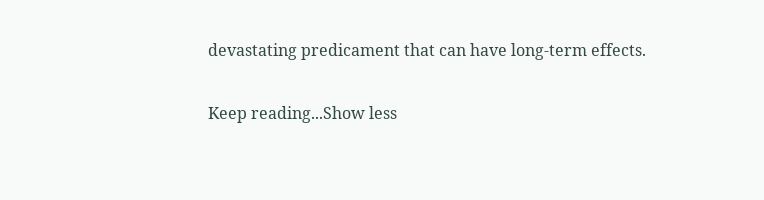devastating predicament that can have long-term effects.

Keep reading...Show less